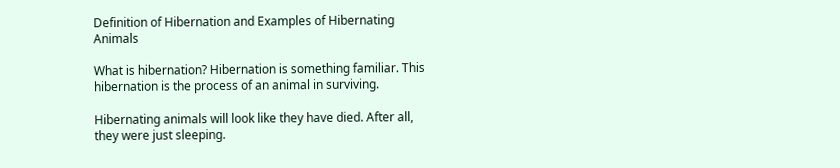Definition of Hibernation and Examples of Hibernating Animals

What is hibernation? Hibernation is something familiar. This hibernation is the process of an animal in surviving.

Hibernating animals will look like they have died. After all, they were just sleeping.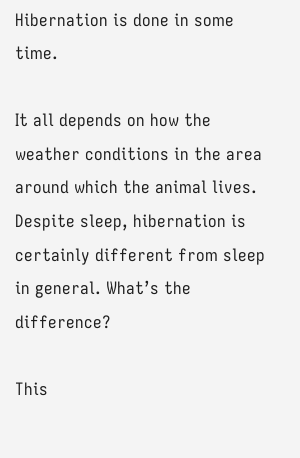Hibernation is done in some time.

It all depends on how the weather conditions in the area around which the animal lives. Despite sleep, hibernation is certainly different from sleep in general. What’s the difference?

This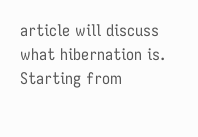article will discuss what hibernation is. Starting from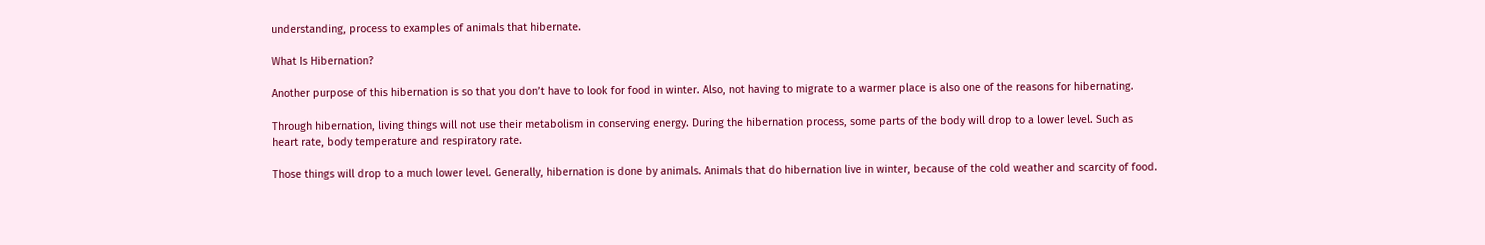understanding, process to examples of animals that hibernate.

What Is Hibernation?

Another purpose of this hibernation is so that you don’t have to look for food in winter. Also, not having to migrate to a warmer place is also one of the reasons for hibernating.

Through hibernation, living things will not use their metabolism in conserving energy. During the hibernation process, some parts of the body will drop to a lower level. Such as heart rate, body temperature and respiratory rate.

Those things will drop to a much lower level. Generally, hibernation is done by animals. Animals that do hibernation live in winter, because of the cold weather and scarcity of food.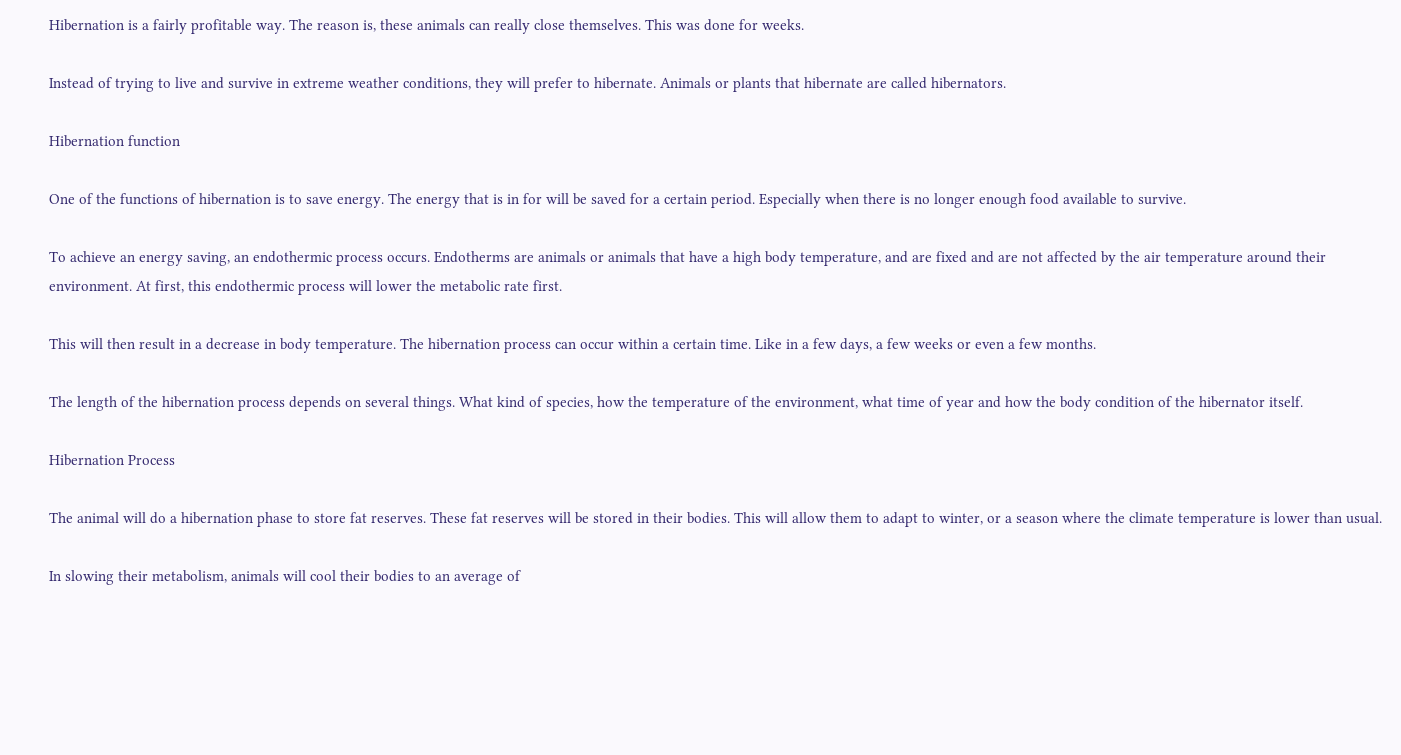Hibernation is a fairly profitable way. The reason is, these animals can really close themselves. This was done for weeks.

Instead of trying to live and survive in extreme weather conditions, they will prefer to hibernate. Animals or plants that hibernate are called hibernators.

Hibernation function

One of the functions of hibernation is to save energy. The energy that is in for will be saved for a certain period. Especially when there is no longer enough food available to survive.

To achieve an energy saving, an endothermic process occurs. Endotherms are animals or animals that have a high body temperature, and are fixed and are not affected by the air temperature around their environment. At first, this endothermic process will lower the metabolic rate first.

This will then result in a decrease in body temperature. The hibernation process can occur within a certain time. Like in a few days, a few weeks or even a few months.

The length of the hibernation process depends on several things. What kind of species, how the temperature of the environment, what time of year and how the body condition of the hibernator itself.

Hibernation Process

The animal will do a hibernation phase to store fat reserves. These fat reserves will be stored in their bodies. This will allow them to adapt to winter, or a season where the climate temperature is lower than usual.

In slowing their metabolism, animals will cool their bodies to an average of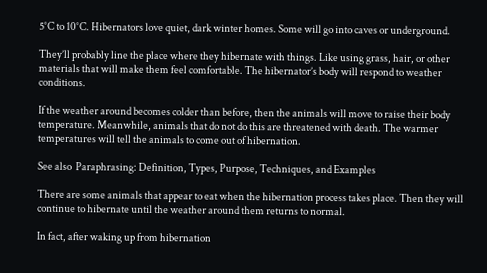5°C to 10°C. Hibernators love quiet, dark winter homes. Some will go into caves or underground.

They’ll probably line the place where they hibernate with things. Like using grass, hair, or other materials that will make them feel comfortable. The hibernator’s body will respond to weather conditions.

If the weather around becomes colder than before, then the animals will move to raise their body temperature. Meanwhile, animals that do not do this are threatened with death. The warmer temperatures will tell the animals to come out of hibernation.

See also  Paraphrasing: Definition, Types, Purpose, Techniques, and Examples

There are some animals that appear to eat when the hibernation process takes place. Then they will continue to hibernate until the weather around them returns to normal.

In fact, after waking up from hibernation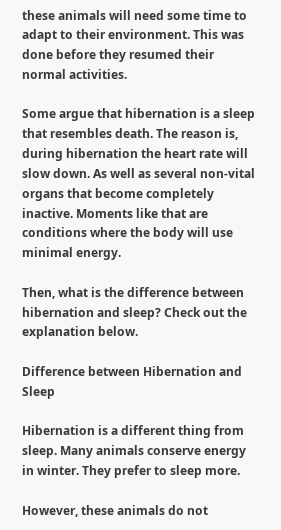these animals will need some time to adapt to their environment. This was done before they resumed their normal activities.

Some argue that hibernation is a sleep that resembles death. The reason is, during hibernation the heart rate will slow down. As well as several non-vital organs that become completely inactive. Moments like that are conditions where the body will use minimal energy.

Then, what is the difference between hibernation and sleep? Check out the explanation below.

Difference between Hibernation and Sleep

Hibernation is a different thing from sleep. Many animals conserve energy in winter. They prefer to sleep more.

However, these animals do not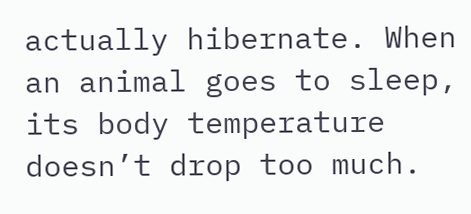actually hibernate. When an animal goes to sleep, its body temperature doesn’t drop too much.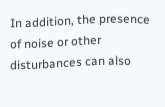In addition, the presence of noise or other disturbances can also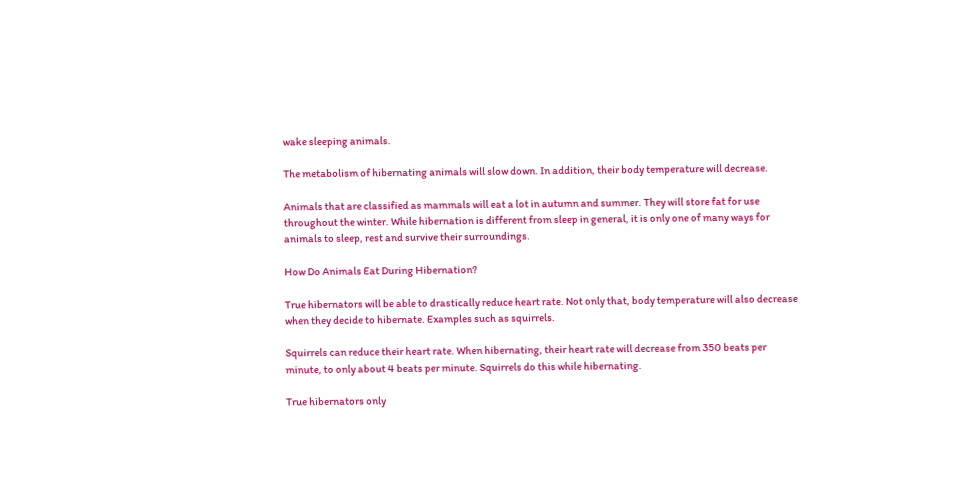wake sleeping animals.

The metabolism of hibernating animals will slow down. In addition, their body temperature will decrease.

Animals that are classified as mammals will eat a lot in autumn and summer. They will store fat for use throughout the winter. While hibernation is different from sleep in general, it is only one of many ways for animals to sleep, rest and survive their surroundings.

How Do Animals Eat During Hibernation?

True hibernators will be able to drastically reduce heart rate. Not only that, body temperature will also decrease when they decide to hibernate. Examples such as squirrels.

Squirrels can reduce their heart rate. When hibernating, their heart rate will decrease from 350 beats per minute, to only about 4 beats per minute. Squirrels do this while hibernating.

True hibernators only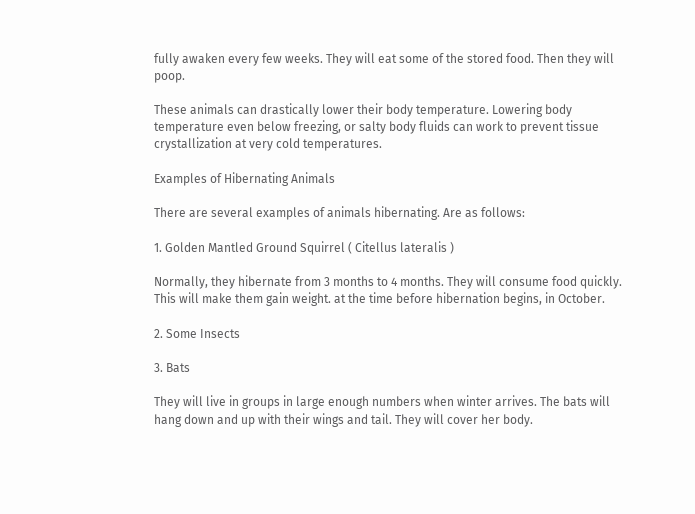fully awaken every few weeks. They will eat some of the stored food. Then they will poop.

These animals can drastically lower their body temperature. Lowering body temperature even below freezing, or salty body fluids can work to prevent tissue crystallization at very cold temperatures.

Examples of Hibernating Animals

There are several examples of animals hibernating. Are as follows:

1. Golden Mantled Ground Squirrel ( Citellus lateralis )

Normally, they hibernate from 3 months to 4 months. They will consume food quickly. This will make them gain weight. at the time before hibernation begins, in October.

2. Some Insects

3. Bats

They will live in groups in large enough numbers when winter arrives. The bats will hang down and up with their wings and tail. They will cover her body.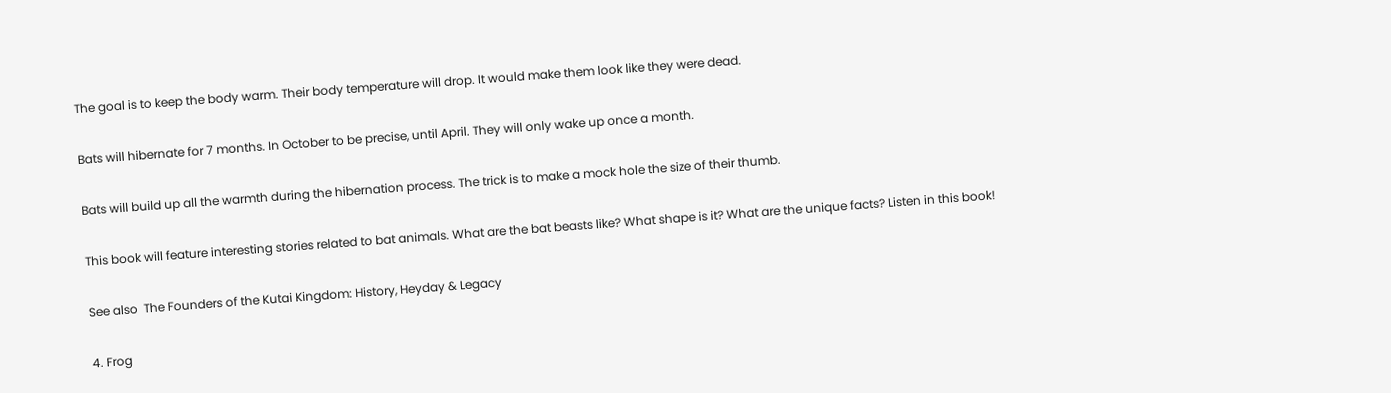The goal is to keep the body warm. Their body temperature will drop. It would make them look like they were dead.

Bats will hibernate for 7 months. In October to be precise, until April. They will only wake up once a month.

Bats will build up all the warmth during the hibernation process. The trick is to make a mock hole the size of their thumb.

This book will feature interesting stories related to bat animals. What are the bat beasts like? What shape is it? What are the unique facts? Listen in this book!

See also  The Founders of the Kutai Kingdom: History, Heyday & Legacy

4. Frog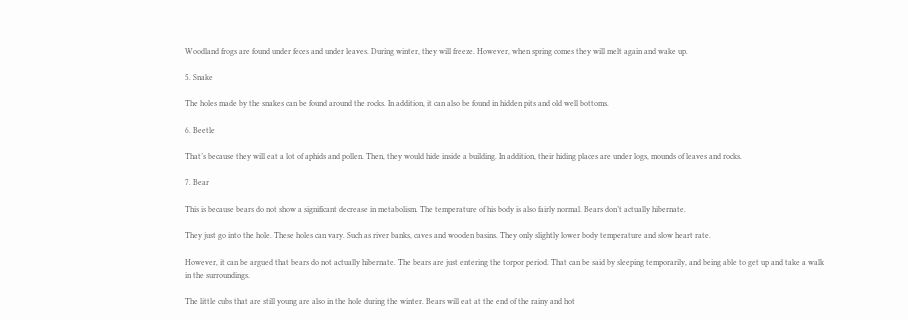Woodland frogs are found under feces and under leaves. During winter, they will freeze. However, when spring comes they will melt again and wake up.

5. Snake

The holes made by the snakes can be found around the rocks. In addition, it can also be found in hidden pits and old well bottoms.

6. Beetle

That’s because they will eat a lot of aphids and pollen. Then, they would hide inside a building. In addition, their hiding places are under logs, mounds of leaves and rocks.

7. Bear

This is because bears do not show a significant decrease in metabolism. The temperature of his body is also fairly normal. Bears don’t actually hibernate.

They just go into the hole. These holes can vary. Such as river banks, caves and wooden basins. They only slightly lower body temperature and slow heart rate.

However, it can be argued that bears do not actually hibernate. The bears are just entering the torpor period. That can be said by sleeping temporarily, and being able to get up and take a walk in the surroundings.

The little cubs that are still young are also in the hole during the winter. Bears will eat at the end of the rainy and hot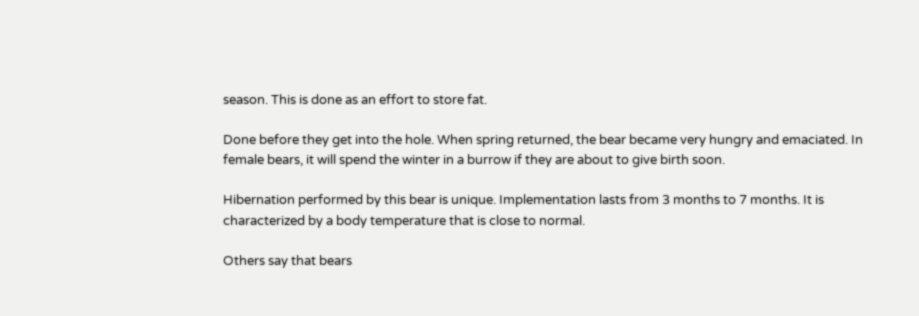season. This is done as an effort to store fat.

Done before they get into the hole. When spring returned, the bear became very hungry and emaciated. In female bears, it will spend the winter in a burrow if they are about to give birth soon.

Hibernation performed by this bear is unique. Implementation lasts from 3 months to 7 months. It is characterized by a body temperature that is close to normal.

Others say that bears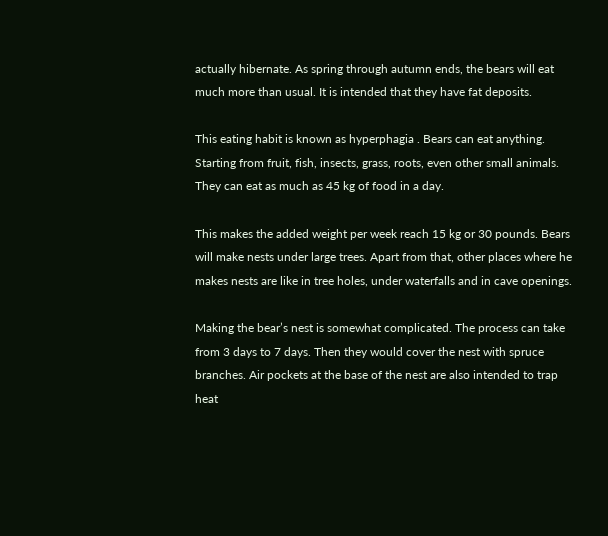actually hibernate. As spring through autumn ends, the bears will eat much more than usual. It is intended that they have fat deposits.

This eating habit is known as hyperphagia . Bears can eat anything. Starting from fruit, fish, insects, grass, roots, even other small animals. They can eat as much as 45 kg of food in a day.

This makes the added weight per week reach 15 kg or 30 pounds. Bears will make nests under large trees. Apart from that, other places where he makes nests are like in tree holes, under waterfalls and in cave openings.

Making the bear’s nest is somewhat complicated. The process can take from 3 days to 7 days. Then they would cover the nest with spruce branches. Air pockets at the base of the nest are also intended to trap heat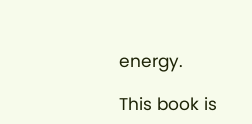energy.

This book is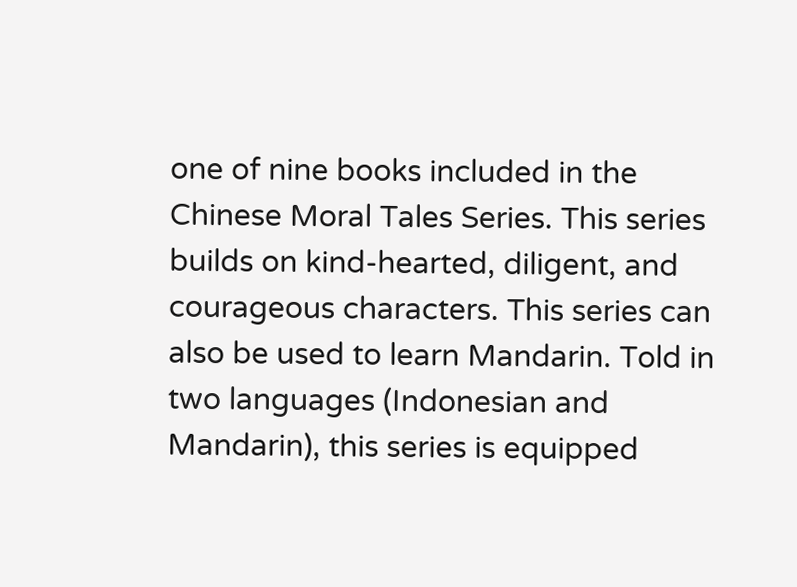one of nine books included in the Chinese Moral Tales Series. This series builds on kind-hearted, diligent, and courageous characters. This series can also be used to learn Mandarin. Told in two languages (Indonesian and Mandarin), this series is equipped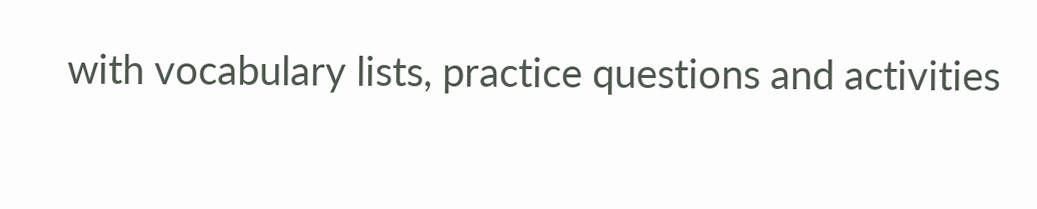with vocabulary lists, practice questions and activities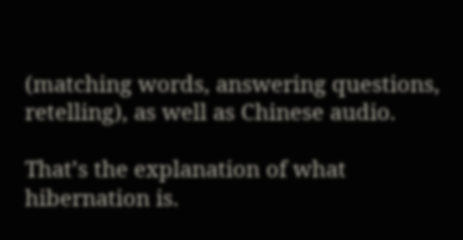(matching words, answering questions, retelling), as well as Chinese audio.

That’s the explanation of what hibernation is.